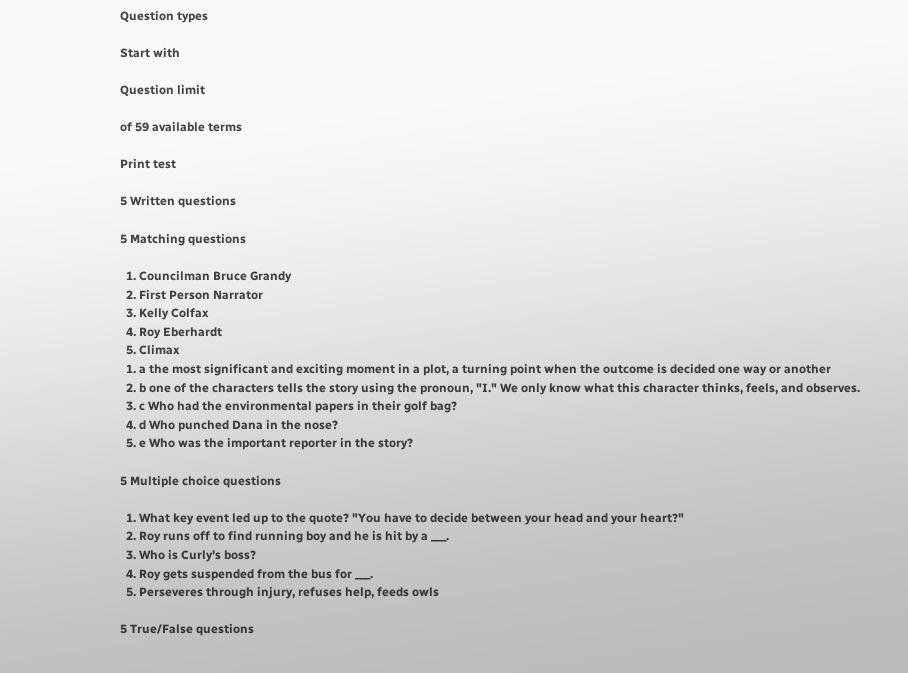Question types

Start with

Question limit

of 59 available terms

Print test

5 Written questions

5 Matching questions

  1. Councilman Bruce Grandy
  2. First Person Narrator
  3. Kelly Colfax
  4. Roy Eberhardt
  5. Climax
  1. a the most significant and exciting moment in a plot, a turning point when the outcome is decided one way or another
  2. b one of the characters tells the story using the pronoun, "I." We only know what this character thinks, feels, and observes.
  3. c Who had the environmental papers in their golf bag?
  4. d Who punched Dana in the nose?
  5. e Who was the important reporter in the story?

5 Multiple choice questions

  1. What key event led up to the quote? "You have to decide between your head and your heart?"
  2. Roy runs off to find running boy and he is hit by a ___.
  3. Who is Curly's boss?
  4. Roy gets suspended from the bus for ___.
  5. Perseveres through injury, refuses help, feeds owls

5 True/False questions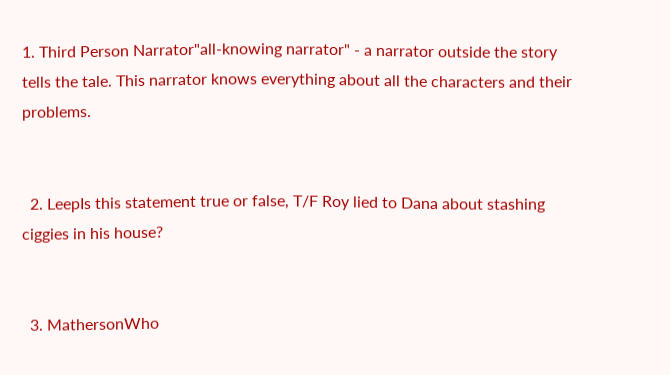1. Third Person Narrator"all-knowing narrator" - a narrator outside the story tells the tale. This narrator knows everything about all the characters and their problems.


  2. LeepIs this statement true or false, T/F Roy lied to Dana about stashing ciggies in his house?


  3. MathersonWho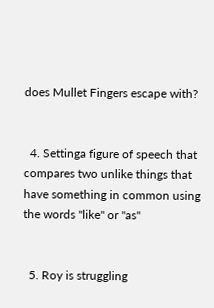does Mullet Fingers escape with?


  4. Settinga figure of speech that compares two unlike things that have something in common using the words "like" or "as"


  5. Roy is struggling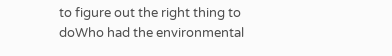to figure out the right thing to doWho had the environmental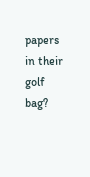papers in their golf bag?